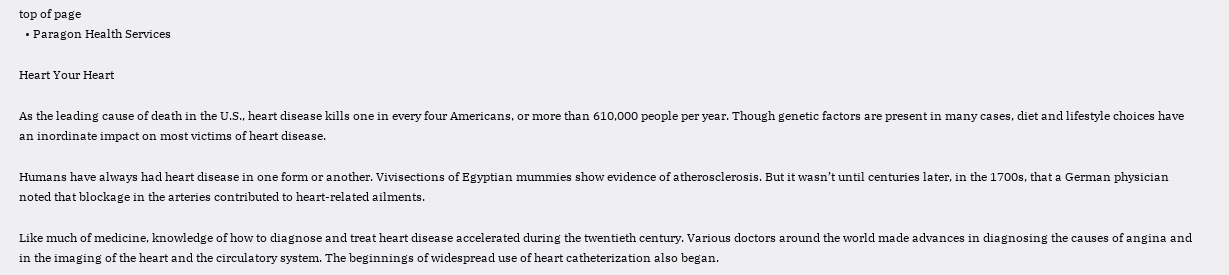top of page
  • Paragon Health Services

Heart Your Heart

As the leading cause of death in the U.S., heart disease kills one in every four Americans, or more than 610,000 people per year. Though genetic factors are present in many cases, diet and lifestyle choices have an inordinate impact on most victims of heart disease.

Humans have always had heart disease in one form or another. Vivisections of Egyptian mummies show evidence of atherosclerosis. But it wasn’t until centuries later, in the 1700s, that a German physician noted that blockage in the arteries contributed to heart-related ailments.

Like much of medicine, knowledge of how to diagnose and treat heart disease accelerated during the twentieth century. Various doctors around the world made advances in diagnosing the causes of angina and in the imaging of the heart and the circulatory system. The beginnings of widespread use of heart catheterization also began.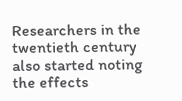Researchers in the twentieth century also started noting the effects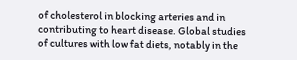of cholesterol in blocking arteries and in contributing to heart disease. Global studies of cultures with low fat diets, notably in the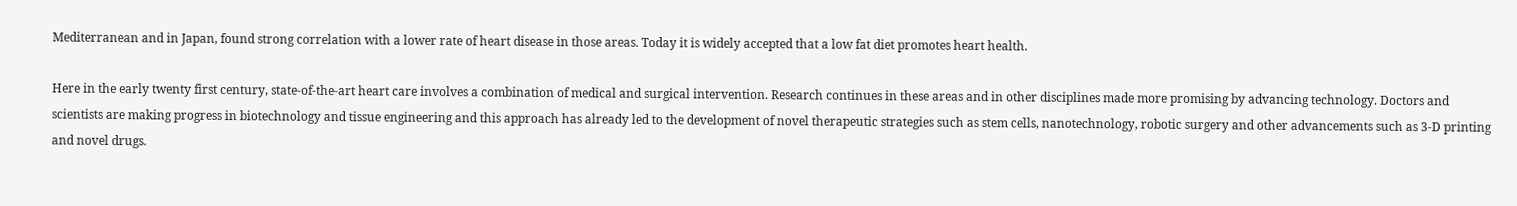Mediterranean and in Japan, found strong correlation with a lower rate of heart disease in those areas. Today it is widely accepted that a low fat diet promotes heart health.

Here in the early twenty first century, state-of-the-art heart care involves a combination of medical and surgical intervention. Research continues in these areas and in other disciplines made more promising by advancing technology. Doctors and scientists are making progress in biotechnology and tissue engineering and this approach has already led to the development of novel therapeutic strategies such as stem cells, nanotechnology, robotic surgery and other advancements such as 3-D printing and novel drugs.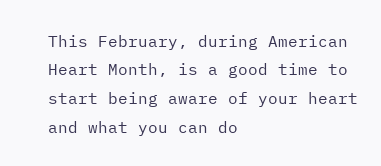This February, during American Heart Month, is a good time to start being aware of your heart and what you can do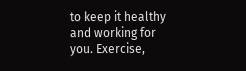to keep it healthy and working for you. Exercise,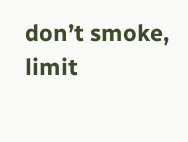don’t smoke, limit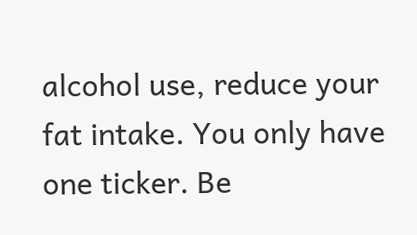alcohol use, reduce your fat intake. You only have one ticker. Be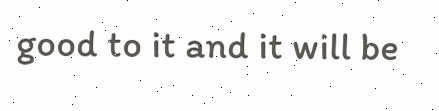good to it and it will be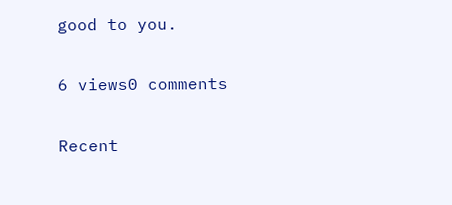good to you.

6 views0 comments

Recent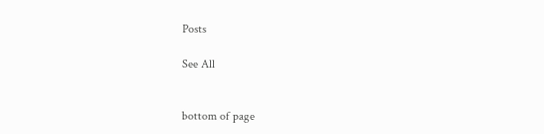Posts

See All


bottom of page